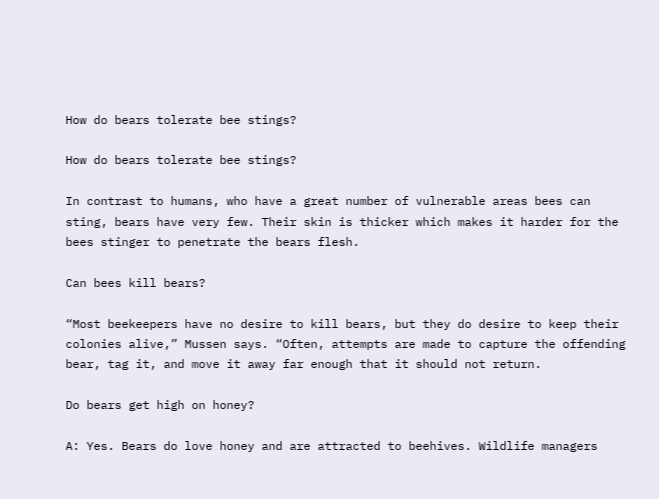How do bears tolerate bee stings?

How do bears tolerate bee stings?

In contrast to humans, who have a great number of vulnerable areas bees can sting, bears have very few. Their skin is thicker which makes it harder for the bees stinger to penetrate the bears flesh.

Can bees kill bears?

“Most beekeepers have no desire to kill bears, but they do desire to keep their colonies alive,” Mussen says. “Often, attempts are made to capture the offending bear, tag it, and move it away far enough that it should not return.

Do bears get high on honey?

A: Yes. Bears do love honey and are attracted to beehives. Wildlife managers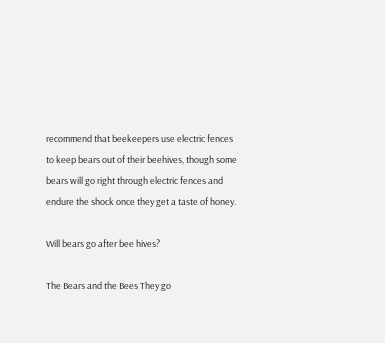recommend that beekeepers use electric fences to keep bears out of their beehives, though some bears will go right through electric fences and endure the shock once they get a taste of honey.

Will bears go after bee hives?

The Bears and the Bees They go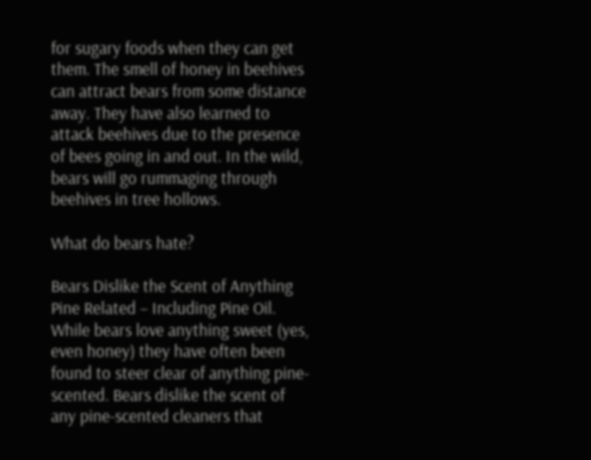for sugary foods when they can get them. The smell of honey in beehives can attract bears from some distance away. They have also learned to attack beehives due to the presence of bees going in and out. In the wild, bears will go rummaging through beehives in tree hollows.

What do bears hate?

Bears Dislike the Scent of Anything Pine Related – Including Pine Oil. While bears love anything sweet (yes, even honey) they have often been found to steer clear of anything pine-scented. Bears dislike the scent of any pine-scented cleaners that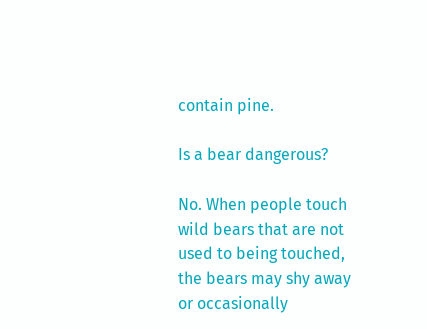contain pine.

Is a bear dangerous?

No. When people touch wild bears that are not used to being touched, the bears may shy away or occasionally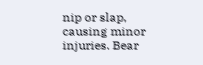nip or slap, causing minor injuries. Bear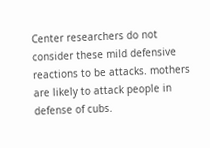Center researchers do not consider these mild defensive reactions to be attacks. mothers are likely to attack people in defense of cubs.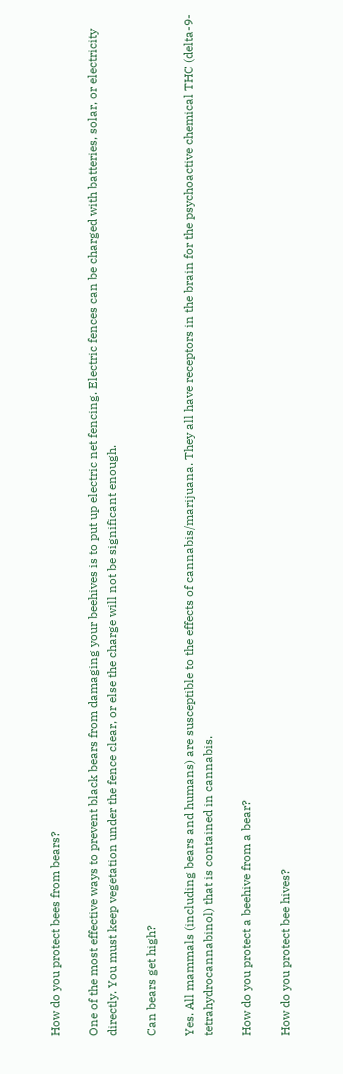How do you protect bees from bears?

One of the most effective ways to prevent black bears from damaging your beehives is to put up electric net fencing. Electric fences can be charged with batteries, solar, or electricity directly. You must keep vegetation under the fence clear, or else the charge will not be significant enough.

Can bears get high?

Yes. All mammals (including bears and humans) are susceptible to the effects of cannabis/marijuana. They all have receptors in the brain for the psychoactive chemical THC (delta-9-tetrahydrocannabinol) that is contained in cannabis.

How do you protect a beehive from a bear?

How do you protect bee hives?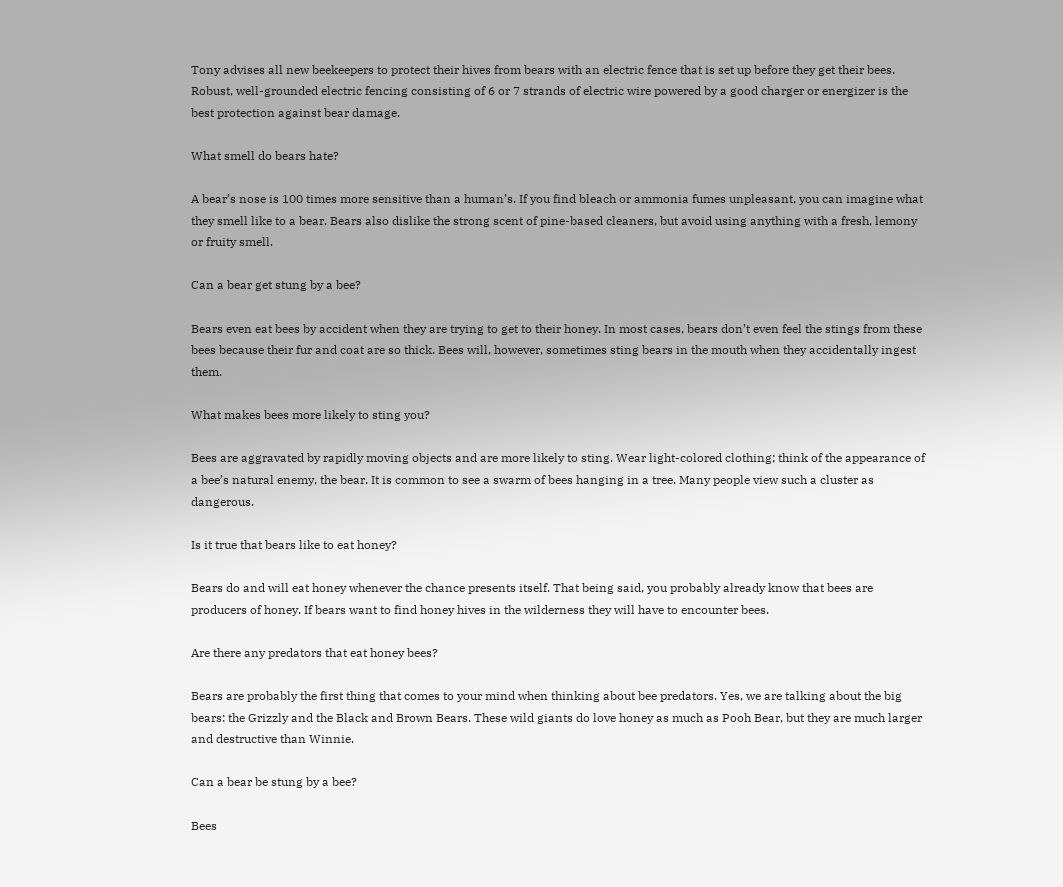Tony advises all new beekeepers to protect their hives from bears with an electric fence that is set up before they get their bees. Robust, well-grounded electric fencing consisting of 6 or 7 strands of electric wire powered by a good charger or energizer is the best protection against bear damage.

What smell do bears hate?

A bear’s nose is 100 times more sensitive than a human’s. If you find bleach or ammonia fumes unpleasant, you can imagine what they smell like to a bear. Bears also dislike the strong scent of pine-based cleaners, but avoid using anything with a fresh, lemony or fruity smell.

Can a bear get stung by a bee?

Bears even eat bees by accident when they are trying to get to their honey. In most cases, bears don’t even feel the stings from these bees because their fur and coat are so thick. Bees will, however, sometimes sting bears in the mouth when they accidentally ingest them.

What makes bees more likely to sting you?

Bees are aggravated by rapidly moving objects and are more likely to sting. Wear light-colored clothing; think of the appearance of a bee’s natural enemy, the bear. It is common to see a swarm of bees hanging in a tree. Many people view such a cluster as dangerous.

Is it true that bears like to eat honey?

Bears do and will eat honey whenever the chance presents itself. That being said, you probably already know that bees are producers of honey. If bears want to find honey hives in the wilderness they will have to encounter bees.

Are there any predators that eat honey bees?

Bears are probably the first thing that comes to your mind when thinking about bee predators. Yes, we are talking about the big bears: the Grizzly and the Black and Brown Bears. These wild giants do love honey as much as Pooh Bear, but they are much larger and destructive than Winnie.

Can a bear be stung by a bee?

Bees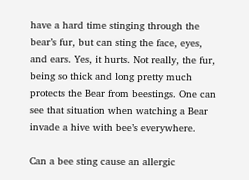have a hard time stinging through the bear’s fur, but can sting the face, eyes, and ears. Yes, it hurts. Not really, the fur, being so thick and long pretty much protects the Bear from beestings. One can see that situation when watching a Bear invade a hive with bee’s everywhere.

Can a bee sting cause an allergic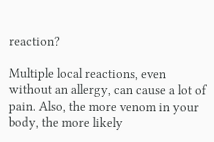reaction?

Multiple local reactions, even without an allergy, can cause a lot of pain. Also, the more venom in your body, the more likely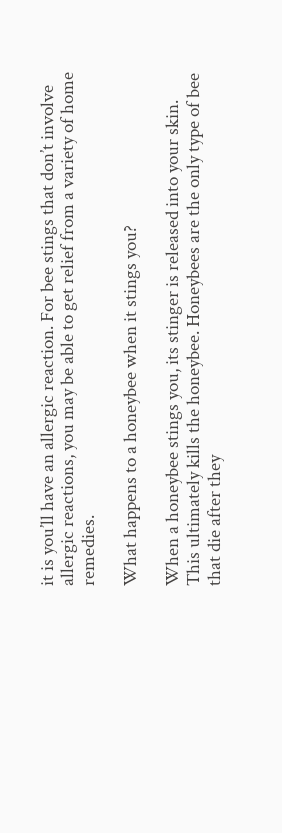it is you’ll have an allergic reaction. For bee stings that don’t involve allergic reactions, you may be able to get relief from a variety of home remedies.

What happens to a honeybee when it stings you?

When a honeybee stings you, its stinger is released into your skin. This ultimately kills the honeybee. Honeybees are the only type of bee that die after they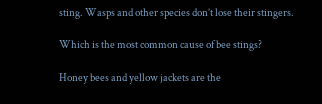sting. Wasps and other species don’t lose their stingers.

Which is the most common cause of bee stings?

Honey bees and yellow jackets are the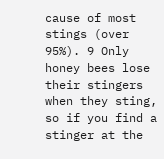cause of most stings (over 95%). 9 Only honey bees lose their stingers when they sting, so if you find a stinger at the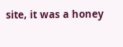site, it was a honey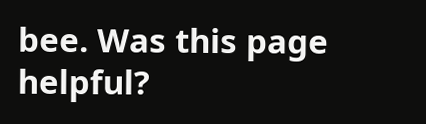bee. Was this page helpful?